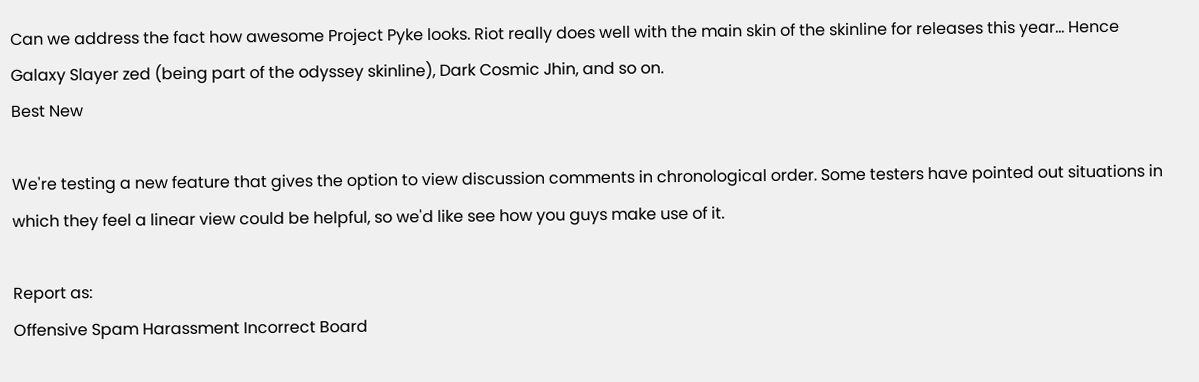Can we address the fact how awesome Project Pyke looks. Riot really does well with the main skin of the skinline for releases this year... Hence Galaxy Slayer zed (being part of the odyssey skinline), Dark Cosmic Jhin, and so on.
Best New

We're testing a new feature that gives the option to view discussion comments in chronological order. Some testers have pointed out situations in which they feel a linear view could be helpful, so we'd like see how you guys make use of it.

Report as:
Offensive Spam Harassment Incorrect Board